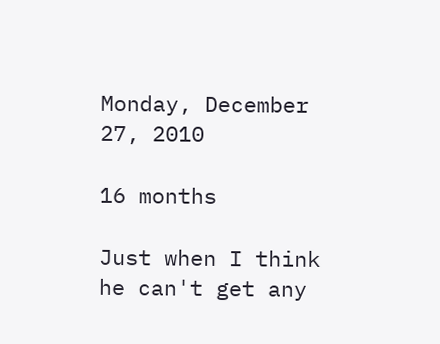Monday, December 27, 2010

16 months

Just when I think he can't get any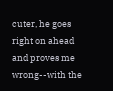cuter, he goes right on ahead and proves me wrong--with the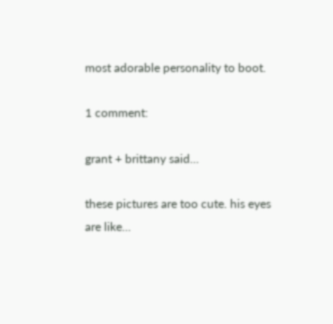most adorable personality to boot.

1 comment:

grant + brittany said...

these pictures are too cute. his eyes are like...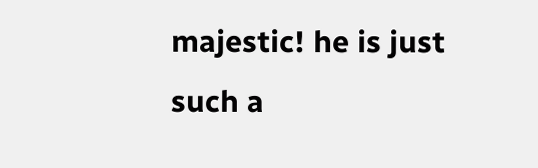majestic! he is just such a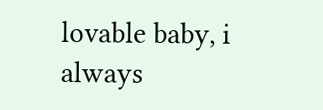lovable baby, i always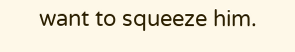want to squeeze him.